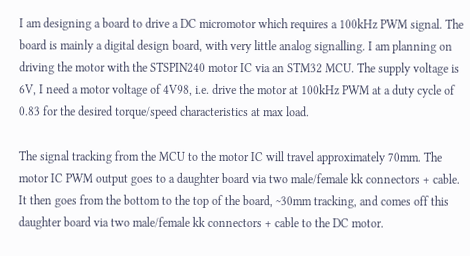I am designing a board to drive a DC micromotor which requires a 100kHz PWM signal. The board is mainly a digital design board, with very little analog signalling. I am planning on driving the motor with the STSPIN240 motor IC via an STM32 MCU. The supply voltage is 6V, I need a motor voltage of 4V98, i.e. drive the motor at 100kHz PWM at a duty cycle of 0.83 for the desired torque/speed characteristics at max load.

The signal tracking from the MCU to the motor IC will travel approximately 70mm. The motor IC PWM output goes to a daughter board via two male/female kk connectors + cable. It then goes from the bottom to the top of the board, ~30mm tracking, and comes off this daughter board via two male/female kk connectors + cable to the DC motor.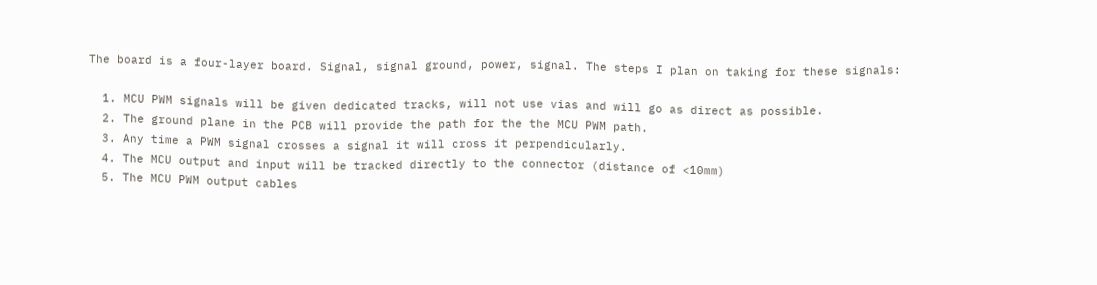The board is a four-layer board. Signal, signal ground, power, signal. The steps I plan on taking for these signals:

  1. MCU PWM signals will be given dedicated tracks, will not use vias and will go as direct as possible.
  2. The ground plane in the PCB will provide the path for the the MCU PWM path.
  3. Any time a PWM signal crosses a signal it will cross it perpendicularly.
  4. The MCU output and input will be tracked directly to the connector (distance of <10mm)
  5. The MCU PWM output cables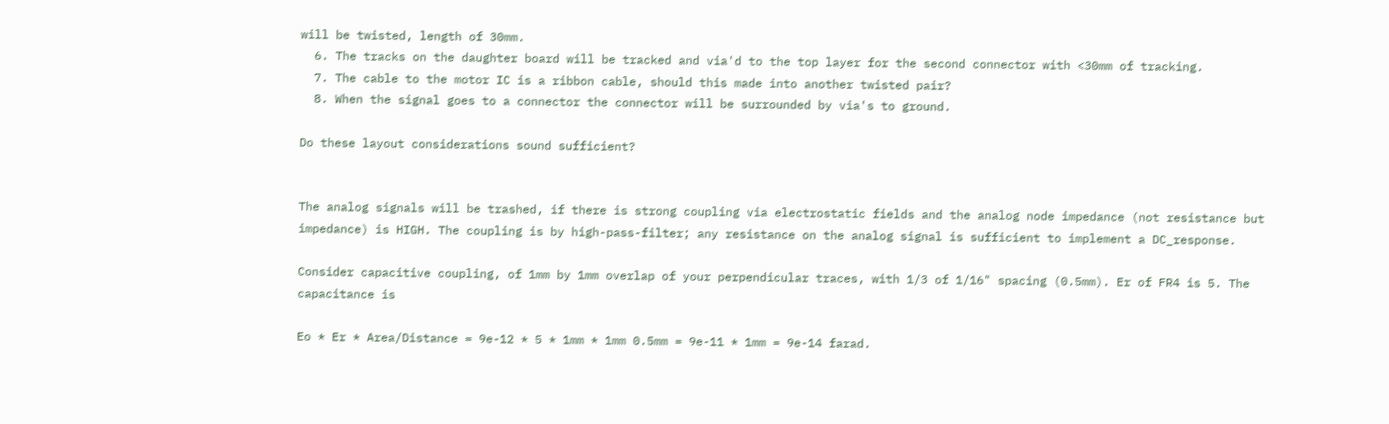will be twisted, length of 30mm.
  6. The tracks on the daughter board will be tracked and via'd to the top layer for the second connector with <30mm of tracking.
  7. The cable to the motor IC is a ribbon cable, should this made into another twisted pair?
  8. When the signal goes to a connector the connector will be surrounded by via's to ground.

Do these layout considerations sound sufficient?


The analog signals will be trashed, if there is strong coupling via electrostatic fields and the analog node impedance (not resistance but impedance) is HIGH. The coupling is by high-pass-filter; any resistance on the analog signal is sufficient to implement a DC_response.

Consider capacitive coupling, of 1mm by 1mm overlap of your perpendicular traces, with 1/3 of 1/16" spacing (0.5mm). Er of FR4 is 5. The capacitance is

Eo * Er * Area/Distance = 9e-12 * 5 * 1mm * 1mm 0.5mm = 9e-11 * 1mm = 9e-14 farad.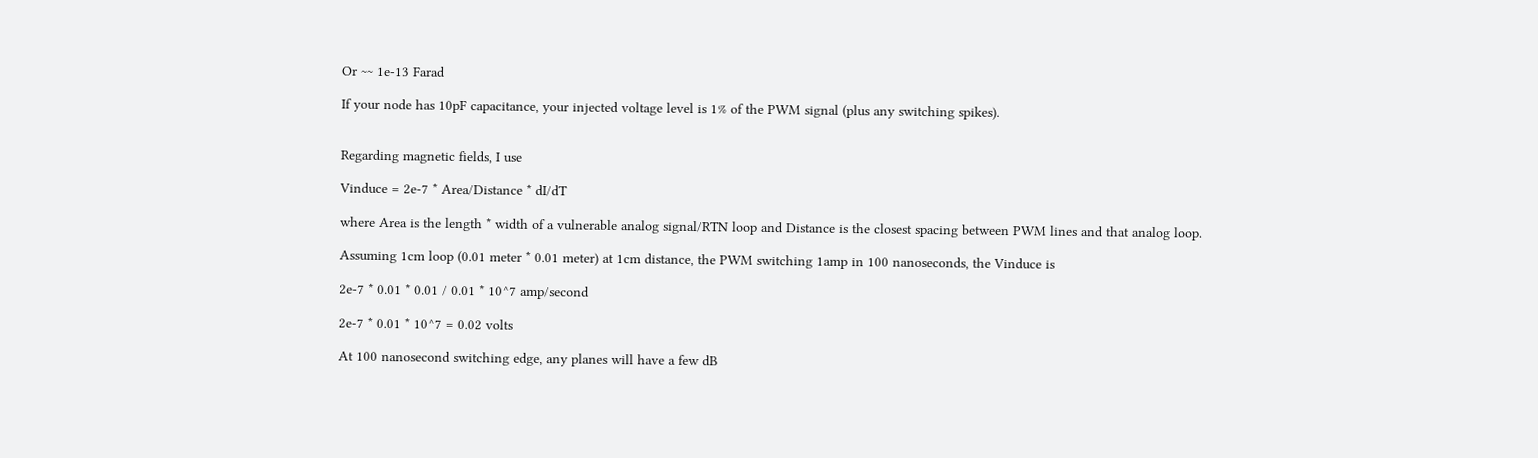Or ~~ 1e-13 Farad

If your node has 10pF capacitance, your injected voltage level is 1% of the PWM signal (plus any switching spikes).


Regarding magnetic fields, I use

Vinduce = 2e-7 * Area/Distance * dI/dT

where Area is the length * width of a vulnerable analog signal/RTN loop and Distance is the closest spacing between PWM lines and that analog loop.

Assuming 1cm loop (0.01 meter * 0.01 meter) at 1cm distance, the PWM switching 1amp in 100 nanoseconds, the Vinduce is

2e-7 * 0.01 * 0.01 / 0.01 * 10^7 amp/second

2e-7 * 0.01 * 10^7 = 0.02 volts

At 100 nanosecond switching edge, any planes will have a few dB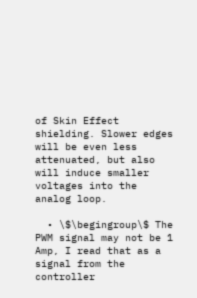of Skin Effect shielding. Slower edges will be even less attenuated, but also will induce smaller voltages into the analog loop.

  • \$\begingroup\$ The PWM signal may not be 1 Amp, I read that as a signal from the controller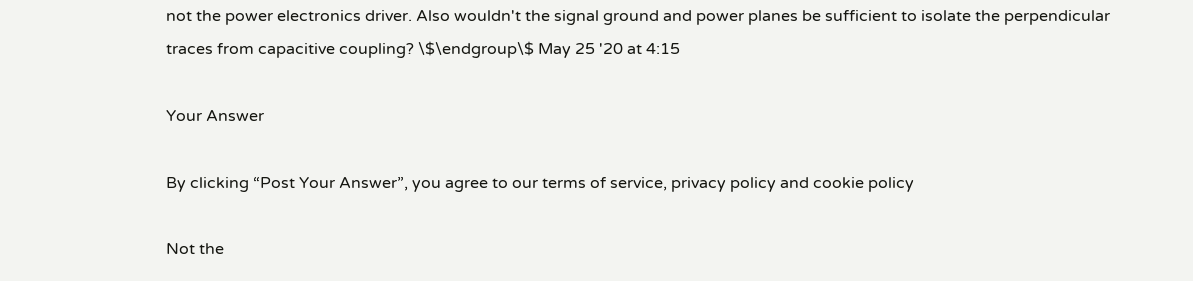not the power electronics driver. Also wouldn't the signal ground and power planes be sufficient to isolate the perpendicular traces from capacitive coupling? \$\endgroup\$ May 25 '20 at 4:15

Your Answer

By clicking “Post Your Answer”, you agree to our terms of service, privacy policy and cookie policy

Not the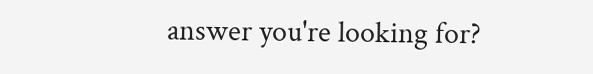answer you're looking for?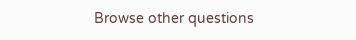Browse other questions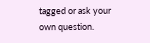tagged or ask your own question.